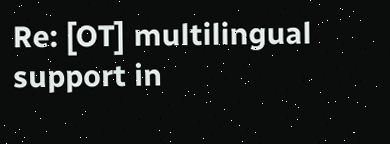Re: [OT] multilingual support in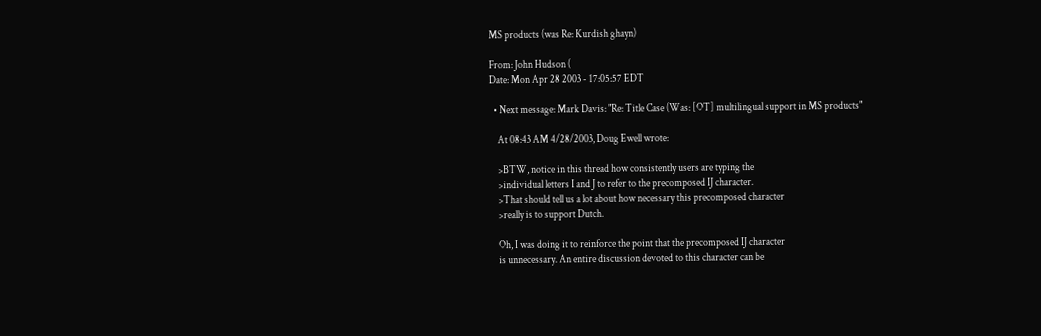MS products (was Re: Kurdish ghayn)

From: John Hudson (
Date: Mon Apr 28 2003 - 17:05:57 EDT

  • Next message: Mark Davis: "Re: Title Case (Was: [OT] multilingual support in MS products"

    At 08:43 AM 4/28/2003, Doug Ewell wrote:

    >BTW, notice in this thread how consistently users are typing the
    >individual letters I and J to refer to the precomposed IJ character.
    >That should tell us a lot about how necessary this precomposed character
    >really is to support Dutch.

    Oh, I was doing it to reinforce the point that the precomposed IJ character
    is unnecessary. An entire discussion devoted to this character can be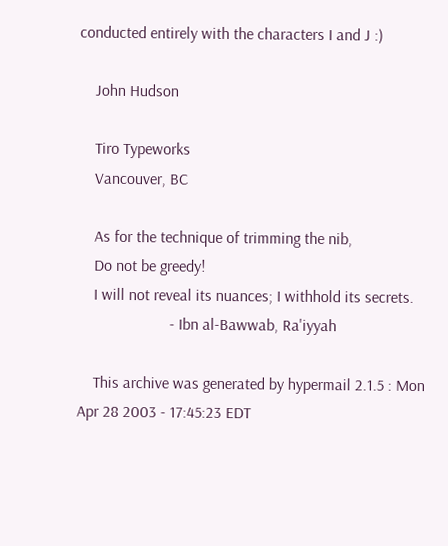conducted entirely with the characters I and J :)

    John Hudson

    Tiro Typeworks
    Vancouver, BC

    As for the technique of trimming the nib,
    Do not be greedy!
    I will not reveal its nuances; I withhold its secrets.
                       - Ibn al-Bawwab, Ra'iyyah

    This archive was generated by hypermail 2.1.5 : Mon Apr 28 2003 - 17:45:23 EDT